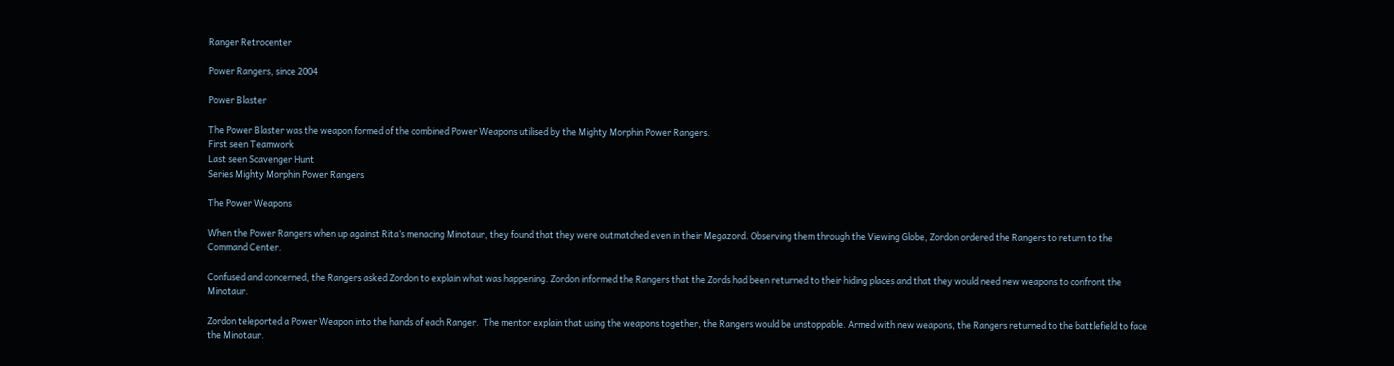Ranger Retrocenter

Power Rangers, since 2004

Power Blaster

The Power Blaster was the weapon formed of the combined Power Weapons utilised by the Mighty Morphin Power Rangers.
First seen Teamwork
Last seen Scavenger Hunt
Series Mighty Morphin Power Rangers

The Power Weapons

When the Power Rangers when up against Rita’s menacing Minotaur, they found that they were outmatched even in their Megazord. Observing them through the Viewing Globe, Zordon ordered the Rangers to return to the Command Center.

Confused and concerned, the Rangers asked Zordon to explain what was happening. Zordon informed the Rangers that the Zords had been returned to their hiding places and that they would need new weapons to confront the Minotaur.

Zordon teleported a Power Weapon into the hands of each Ranger.  The mentor explain that using the weapons together, the Rangers would be unstoppable. Armed with new weapons, the Rangers returned to the battlefield to face the Minotaur.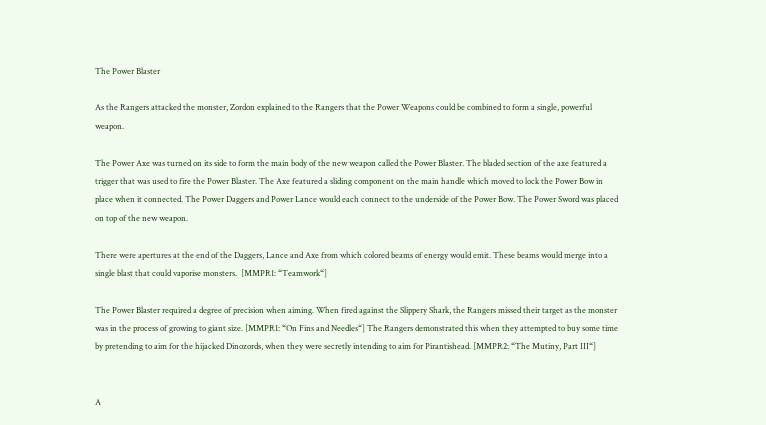The Power Blaster

As the Rangers attacked the monster, Zordon explained to the Rangers that the Power Weapons could be combined to form a single, powerful weapon.

The Power Axe was turned on its side to form the main body of the new weapon called the Power Blaster. The bladed section of the axe featured a trigger that was used to fire the Power Blaster. The Axe featured a sliding component on the main handle which moved to lock the Power Bow in place when it connected. The Power Daggers and Power Lance would each connect to the underside of the Power Bow. The Power Sword was placed on top of the new weapon.

There were apertures at the end of the Daggers, Lance and Axe from which colored beams of energy would emit. These beams would merge into a single blast that could vaporise monsters.  [MMPR1: “Teamwork“]

The Power Blaster required a degree of precision when aiming. When fired against the Slippery Shark, the Rangers missed their target as the monster was in the process of growing to giant size. [MMPR1: “On Fins and Needles“] The Rangers demonstrated this when they attempted to buy some time by pretending to aim for the hijacked Dinozords, when they were secretly intending to aim for Pirantishead. [MMPR2: “The Mutiny, Part III“]


A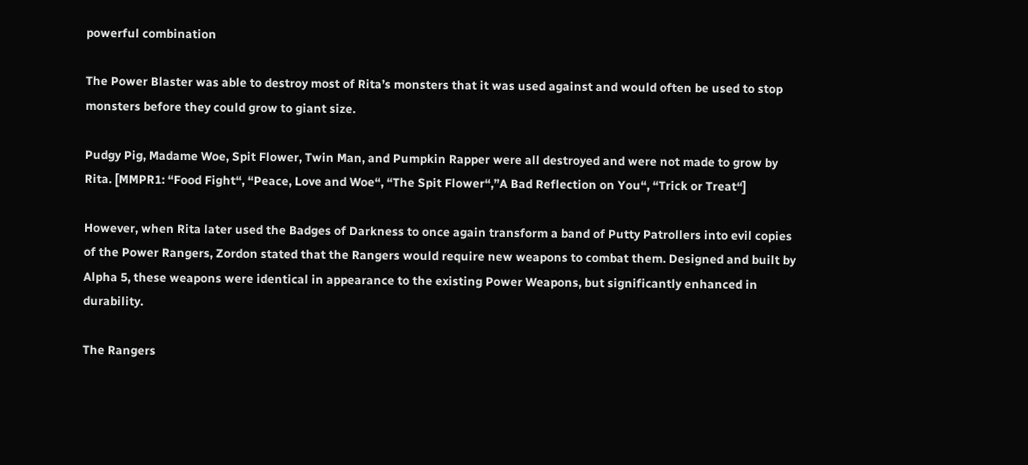powerful combination

The Power Blaster was able to destroy most of Rita’s monsters that it was used against and would often be used to stop monsters before they could grow to giant size.

Pudgy Pig, Madame Woe, Spit Flower, Twin Man, and Pumpkin Rapper were all destroyed and were not made to grow by Rita. [MMPR1: “Food Fight“, “Peace, Love and Woe“, “The Spit Flower“,”A Bad Reflection on You“, “Trick or Treat“]

However, when Rita later used the Badges of Darkness to once again transform a band of Putty Patrollers into evil copies of the Power Rangers, Zordon stated that the Rangers would require new weapons to combat them. Designed and built by Alpha 5, these weapons were identical in appearance to the existing Power Weapons, but significantly enhanced in durability.

The Rangers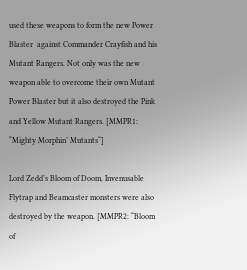used these weapons to form the new Power Blaster  against Commander Crayfish and his Mutant Rangers. Not only was the new weapon able to overcome their own Mutant Power Blaster but it also destroyed the Pink and Yellow Mutant Rangers. [MMPR1: “Mighty Morphin’ Mutants“]

Lord Zedd’s Bloom of Doom, Invenusable Flytrap and Beamcaster monsters were also destroyed by the weapon. [MMPR2: “Bloom of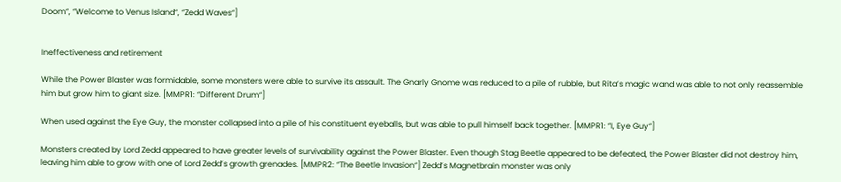Doom“, “Welcome to Venus Island“, “Zedd Waves“]


Ineffectiveness and retirement

While the Power Blaster was formidable, some monsters were able to survive its assault. The Gnarly Gnome was reduced to a pile of rubble, but Rita’s magic wand was able to not only reassemble him but grow him to giant size. [MMPR1: “Different Drum“]

When used against the Eye Guy, the monster collapsed into a pile of his constituent eyeballs, but was able to pull himself back together. [MMPR1: “I, Eye Guy“]

Monsters created by Lord Zedd appeared to have greater levels of survivability against the Power Blaster. Even though Stag Beetle appeared to be defeated, the Power Blaster did not destroy him, leaving him able to grow with one of Lord Zedd’s growth grenades. [MMPR2: “The Beetle Invasion“] Zedd’s Magnetbrain monster was only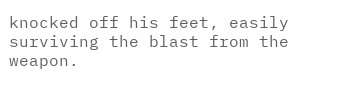knocked off his feet, easily surviving the blast from the weapon.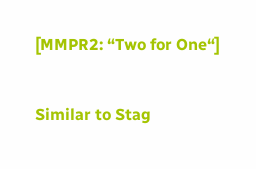[MMPR2: “Two for One“]

Similar to Stag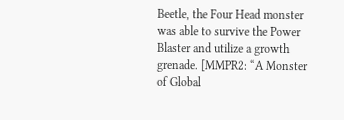Beetle, the Four Head monster was able to survive the Power Blaster and utilize a growth grenade. [MMPR2: “A Monster of Global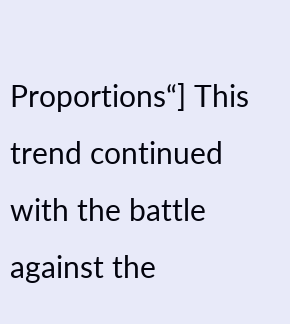Proportions“] This trend continued with the battle against the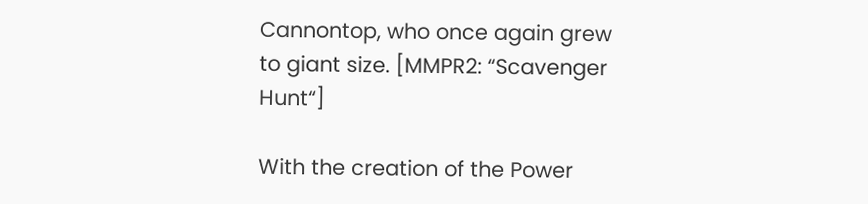Cannontop, who once again grew to giant size. [MMPR2: “Scavenger Hunt“]

With the creation of the Power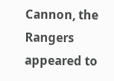Cannon, the Rangers appeared to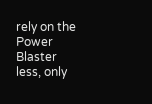rely on the Power Blaster less, only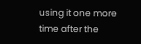using it one more time after the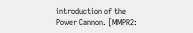introduction of the Power Cannon. [MMPR2: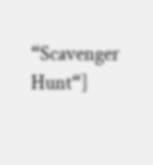“Scavenger Hunt“]